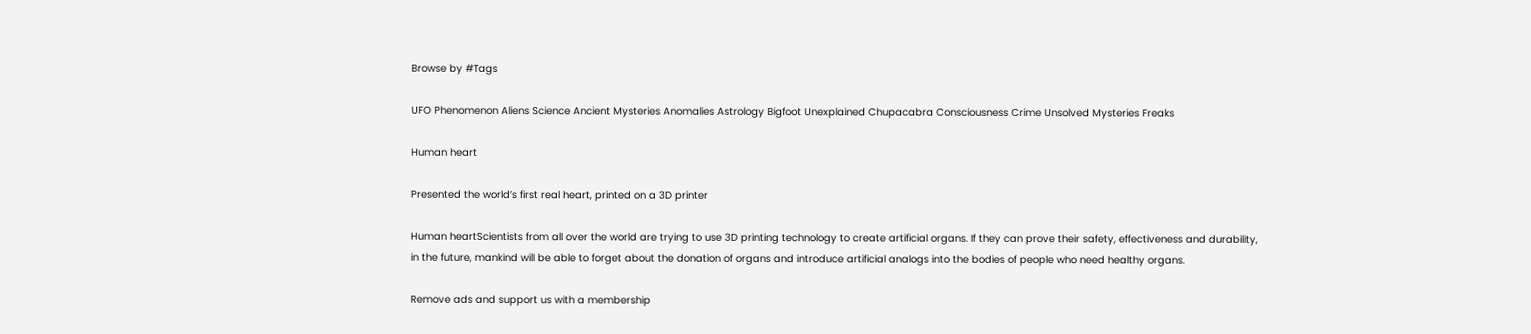Browse by #Tags

UFO Phenomenon Aliens Science Ancient Mysteries Anomalies Astrology Bigfoot Unexplained Chupacabra Consciousness Crime Unsolved Mysteries Freaks

Human heart

Presented the world’s first real heart, printed on a 3D printer

Human heartScientists from all over the world are trying to use 3D printing technology to create artificial organs. If they can prove their safety, effectiveness and durability, in the future, mankind will be able to forget about the donation of organs and introduce artificial analogs into the bodies of people who need healthy organs.

Remove ads and support us with a membership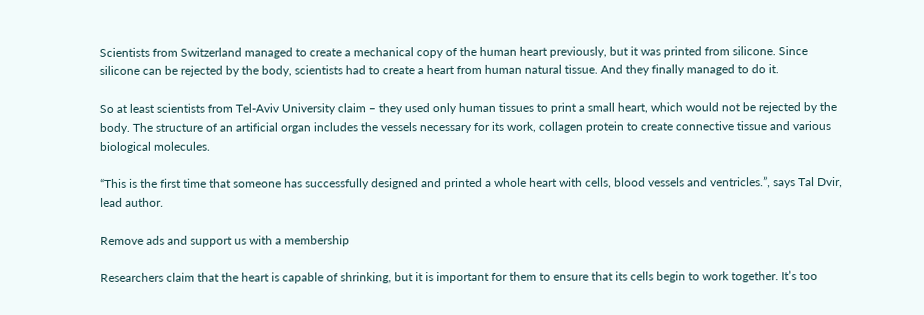Scientists from Switzerland managed to create a mechanical copy of the human heart previously, but it was printed from silicone. Since silicone can be rejected by the body, scientists had to create a heart from human natural tissue. And they finally managed to do it.

So at least scientists from Tel-Aviv University claim – they used only human tissues to print a small heart, which would not be rejected by the body. The structure of an artificial organ includes the vessels necessary for its work, collagen protein to create connective tissue and various biological molecules.

“This is the first time that someone has successfully designed and printed a whole heart with cells, blood vessels and ventricles.”, says Tal Dvir, lead author.

Remove ads and support us with a membership

Researchers claim that the heart is capable of shrinking, but it is important for them to ensure that its cells begin to work together. It’s too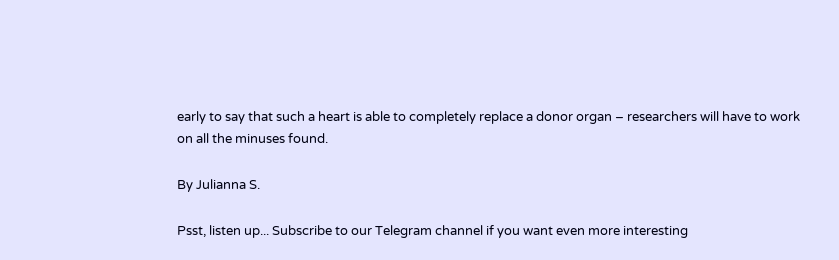early to say that such a heart is able to completely replace a donor organ – researchers will have to work on all the minuses found.

By Julianna S.

Psst, listen up... Subscribe to our Telegram channel if you want even more interesting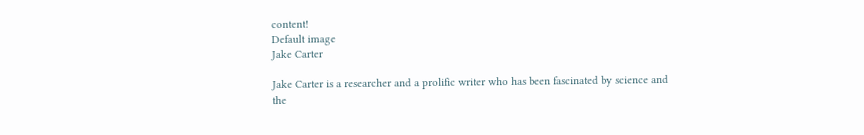content!
Default image
Jake Carter

Jake Carter is a researcher and a prolific writer who has been fascinated by science and the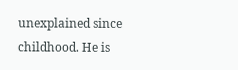unexplained since childhood. He is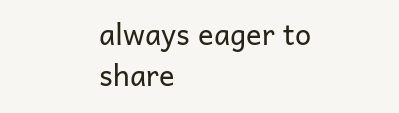always eager to share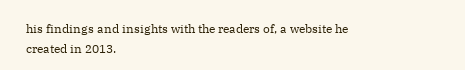his findings and insights with the readers of, a website he created in 2013.